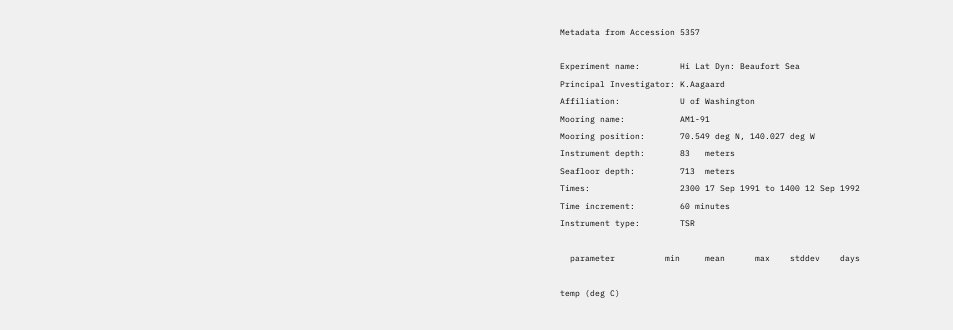Metadata from Accession 5357

Experiment name:        Hi Lat Dyn: Beaufort Sea
Principal Investigator: K.Aagaard
Affiliation:            U of Washington
Mooring name:           AM1-91
Mooring position:       70.549 deg N, 140.027 deg W
Instrument depth:       83   meters
Seafloor depth:         713  meters
Times:                  2300 17 Sep 1991 to 1400 12 Sep 1992
Time increment:         60 minutes
Instrument type:        TSR

  parameter          min     mean      max    stddev    days

temp (deg C)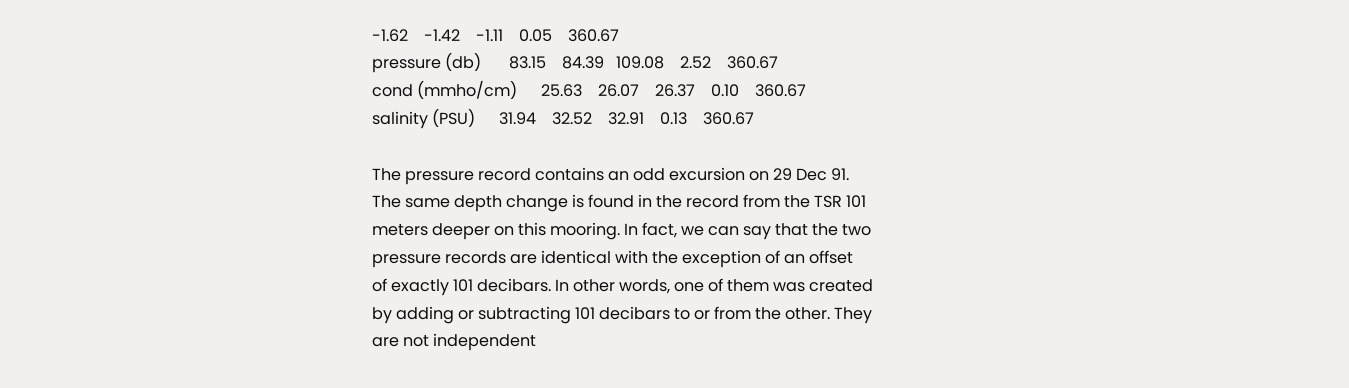-1.62    -1.42    -1.11    0.05    360.67
pressure (db)       83.15    84.39   109.08    2.52    360.67
cond (mmho/cm)      25.63    26.07    26.37    0.10    360.67
salinity (PSU)      31.94    32.52    32.91    0.13    360.67

The pressure record contains an odd excursion on 29 Dec 91.
The same depth change is found in the record from the TSR 101
meters deeper on this mooring. In fact, we can say that the two
pressure records are identical with the exception of an offset
of exactly 101 decibars. In other words, one of them was created
by adding or subtracting 101 decibars to or from the other. They
are not independent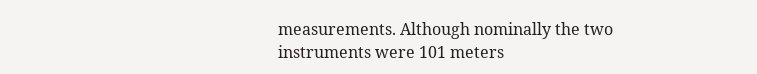measurements. Although nominally the two
instruments were 101 meters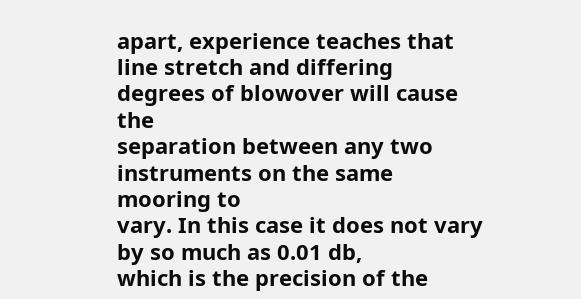apart, experience teaches that
line stretch and differing degrees of blowover will cause the
separation between any two instruments on the same mooring to
vary. In this case it does not vary by so much as 0.01 db,
which is the precision of the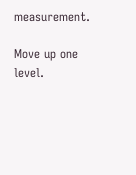measurement.

Move up one level.